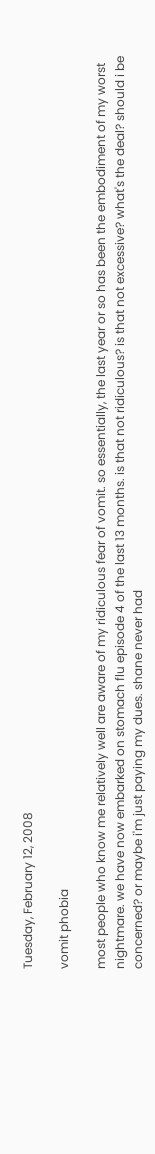Tuesday, February 12, 2008

vomit phobia

most people who know me relatively well are aware of my ridiculous fear of vomit. so essentially, the last year or so has been the embodiment of my worst nightmare. we have now embarked on stomach flu episode 4 of the last 13 months. is that not ridiculous? is that not excessive? what's the deal? should i be concerned? or maybe i'm just paying my dues. shane never had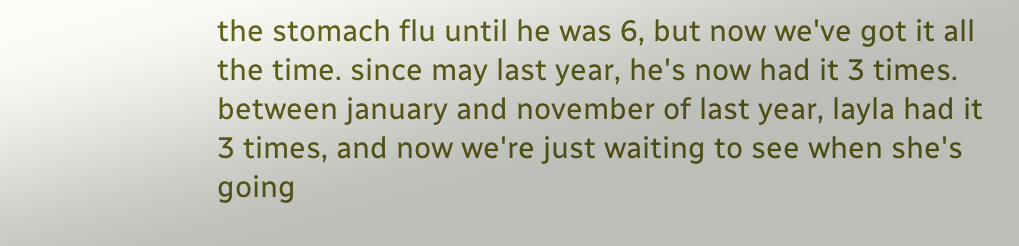the stomach flu until he was 6, but now we've got it all the time. since may last year, he's now had it 3 times. between january and november of last year, layla had it 3 times, and now we're just waiting to see when she's going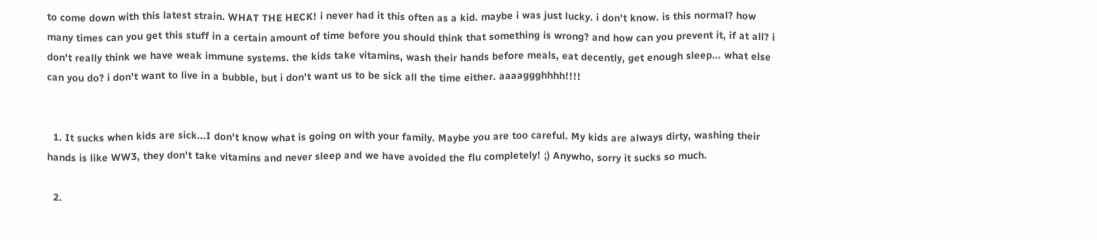to come down with this latest strain. WHAT THE HECK! i never had it this often as a kid. maybe i was just lucky. i don't know. is this normal? how many times can you get this stuff in a certain amount of time before you should think that something is wrong? and how can you prevent it, if at all? i don't really think we have weak immune systems. the kids take vitamins, wash their hands before meals, eat decently, get enough sleep... what else can you do? i don't want to live in a bubble, but i don't want us to be sick all the time either. aaaaggghhhh!!!!


  1. It sucks when kids are sick...I don't know what is going on with your family. Maybe you are too careful. My kids are always dirty, washing their hands is like WW3, they don't take vitamins and never sleep and we have avoided the flu completely! ;) Anywho, sorry it sucks so much.

  2.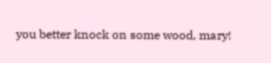you better knock on some wood, mary!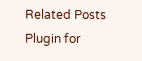Related Posts Plugin for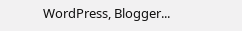WordPress, Blogger...